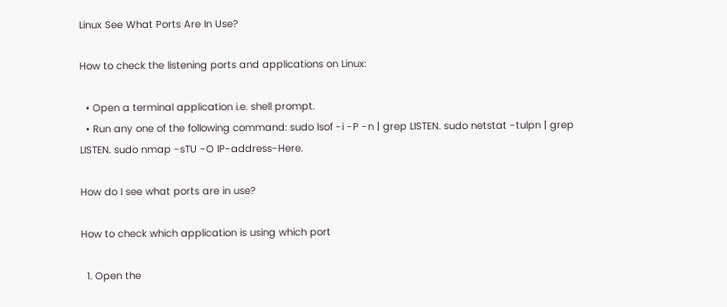Linux See What Ports Are In Use?

How to check the listening ports and applications on Linux:

  • Open a terminal application i.e. shell prompt.
  • Run any one of the following command: sudo lsof -i -P -n | grep LISTEN. sudo netstat -tulpn | grep LISTEN. sudo nmap -sTU -O IP-address-Here.

How do I see what ports are in use?

How to check which application is using which port

  1. Open the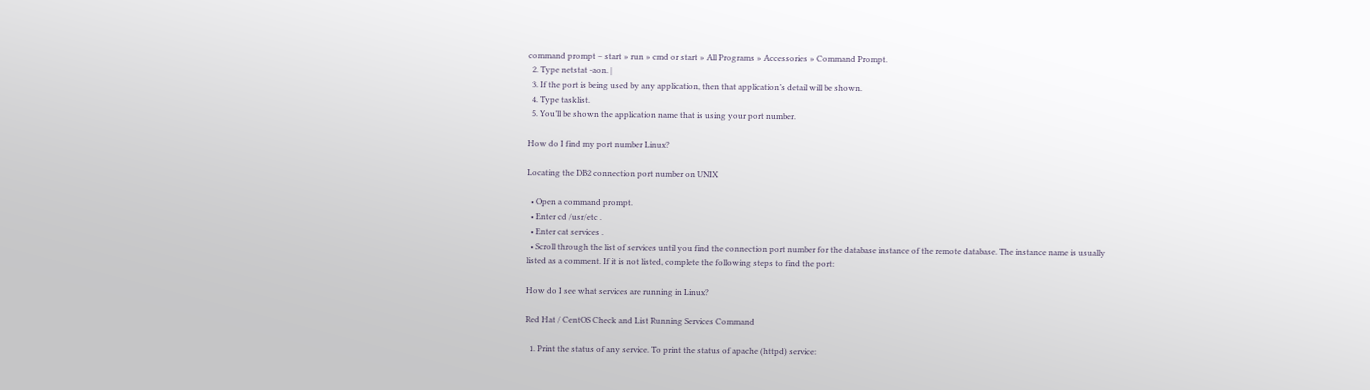command prompt – start » run » cmd or start » All Programs » Accessories » Command Prompt.
  2. Type netstat -aon. |
  3. If the port is being used by any application, then that application’s detail will be shown.
  4. Type tasklist.
  5. You’ll be shown the application name that is using your port number.

How do I find my port number Linux?

Locating the DB2 connection port number on UNIX

  • Open a command prompt.
  • Enter cd /usr/etc .
  • Enter cat services .
  • Scroll through the list of services until you find the connection port number for the database instance of the remote database. The instance name is usually listed as a comment. If it is not listed, complete the following steps to find the port:

How do I see what services are running in Linux?

Red Hat / CentOS Check and List Running Services Command

  1. Print the status of any service. To print the status of apache (httpd) service: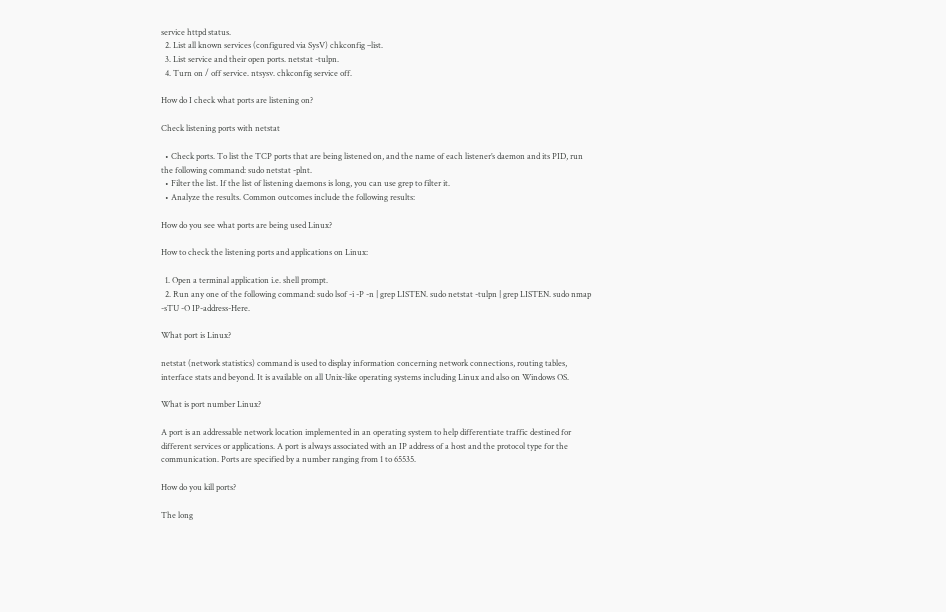service httpd status.
  2. List all known services (configured via SysV) chkconfig –list.
  3. List service and their open ports. netstat -tulpn.
  4. Turn on / off service. ntsysv. chkconfig service off.

How do I check what ports are listening on?

Check listening ports with netstat

  • Check ports. To list the TCP ports that are being listened on, and the name of each listener’s daemon and its PID, run the following command: sudo netstat -plnt.
  • Filter the list. If the list of listening daemons is long, you can use grep to filter it.
  • Analyze the results. Common outcomes include the following results:

How do you see what ports are being used Linux?

How to check the listening ports and applications on Linux:

  1. Open a terminal application i.e. shell prompt.
  2. Run any one of the following command: sudo lsof -i -P -n | grep LISTEN. sudo netstat -tulpn | grep LISTEN. sudo nmap -sTU -O IP-address-Here.

What port is Linux?

netstat (network statistics) command is used to display information concerning network connections, routing tables, interface stats and beyond. It is available on all Unix-like operating systems including Linux and also on Windows OS.

What is port number Linux?

A port is an addressable network location implemented in an operating system to help differentiate traffic destined for different services or applications. A port is always associated with an IP address of a host and the protocol type for the communication. Ports are specified by a number ranging from 1 to 65535.

How do you kill ports?

The long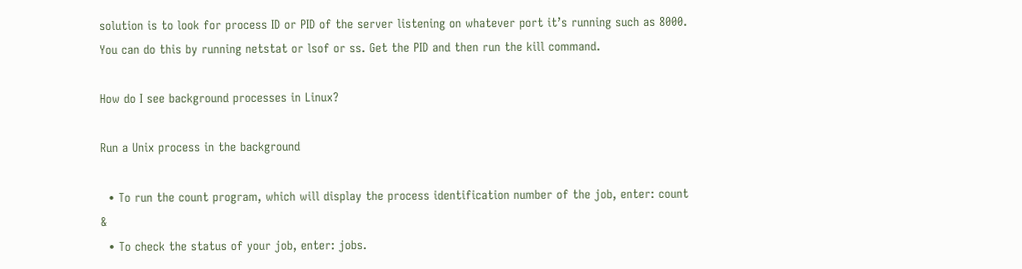solution is to look for process ID or PID of the server listening on whatever port it’s running such as 8000. You can do this by running netstat or lsof or ss. Get the PID and then run the kill command.

How do I see background processes in Linux?

Run a Unix process in the background

  • To run the count program, which will display the process identification number of the job, enter: count &
  • To check the status of your job, enter: jobs.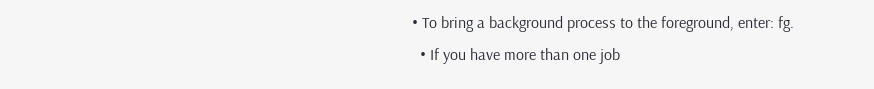• To bring a background process to the foreground, enter: fg.
  • If you have more than one job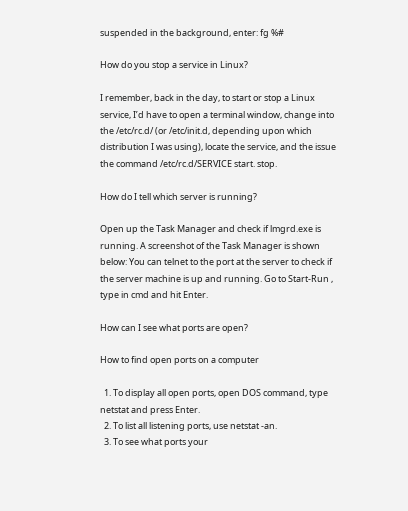suspended in the background, enter: fg %#

How do you stop a service in Linux?

I remember, back in the day, to start or stop a Linux service, I’d have to open a terminal window, change into the /etc/rc.d/ (or /etc/init.d, depending upon which distribution I was using), locate the service, and the issue the command /etc/rc.d/SERVICE start. stop.

How do I tell which server is running?

Open up the Task Manager and check if lmgrd.exe is running. A screenshot of the Task Manager is shown below: You can telnet to the port at the server to check if the server machine is up and running. Go to Start-Run , type in cmd and hit Enter.

How can I see what ports are open?

How to find open ports on a computer

  1. To display all open ports, open DOS command, type netstat and press Enter.
  2. To list all listening ports, use netstat -an.
  3. To see what ports your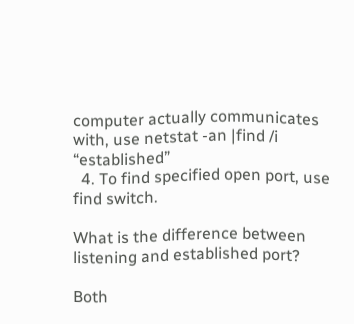computer actually communicates with, use netstat -an |find /i “established”
  4. To find specified open port, use find switch.

What is the difference between listening and established port?

Both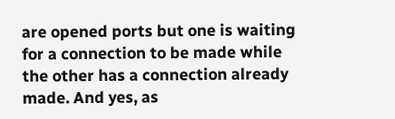are opened ports but one is waiting for a connection to be made while the other has a connection already made. And yes, as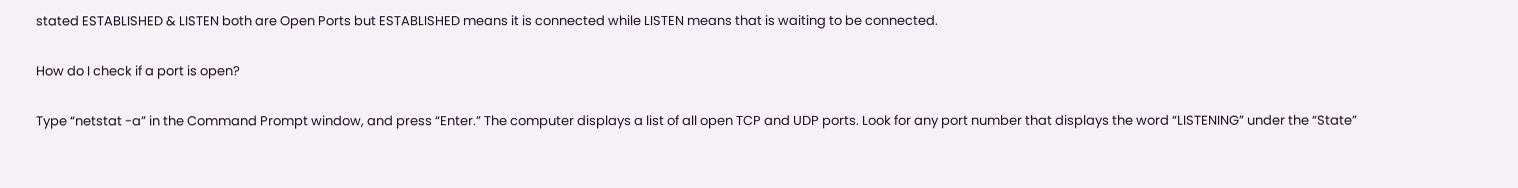stated ESTABLISHED & LISTEN both are Open Ports but ESTABLISHED means it is connected while LISTEN means that is waiting to be connected.

How do I check if a port is open?

Type “netstat -a” in the Command Prompt window, and press “Enter.” The computer displays a list of all open TCP and UDP ports. Look for any port number that displays the word “LISTENING” under the “State”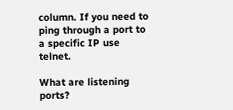column. If you need to ping through a port to a specific IP use telnet.

What are listening ports?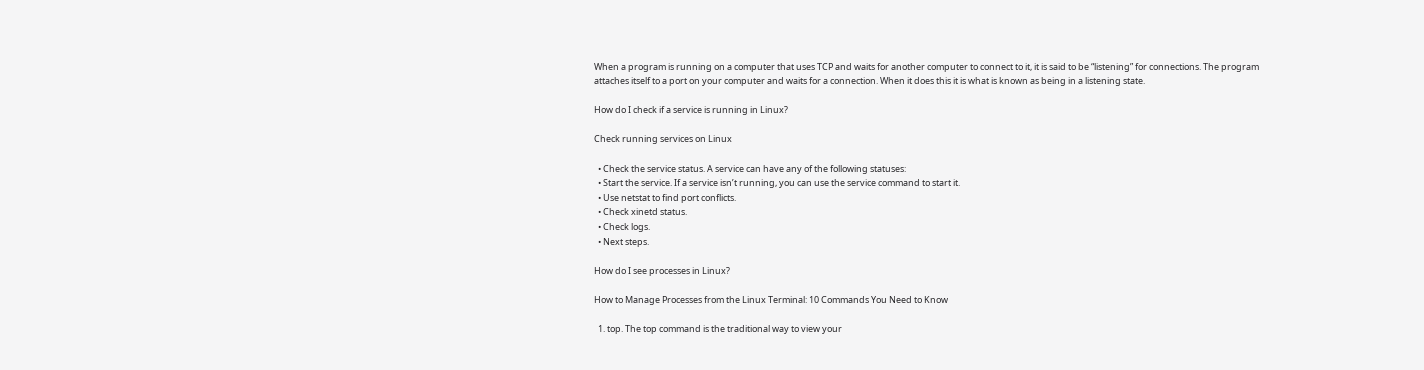When a program is running on a computer that uses TCP and waits for another computer to connect to it, it is said to be “listening” for connections. The program attaches itself to a port on your computer and waits for a connection. When it does this it is what is known as being in a listening state.

How do I check if a service is running in Linux?

Check running services on Linux

  • Check the service status. A service can have any of the following statuses:
  • Start the service. If a service isn’t running, you can use the service command to start it.
  • Use netstat to find port conflicts.
  • Check xinetd status.
  • Check logs.
  • Next steps.

How do I see processes in Linux?

How to Manage Processes from the Linux Terminal: 10 Commands You Need to Know

  1. top. The top command is the traditional way to view your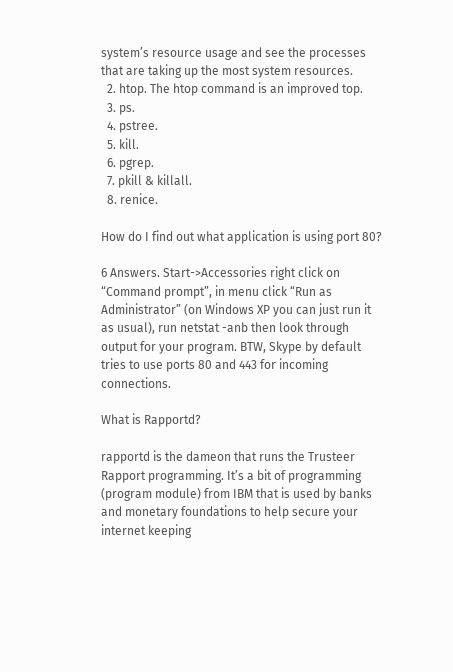system’s resource usage and see the processes that are taking up the most system resources.
  2. htop. The htop command is an improved top.
  3. ps.
  4. pstree.
  5. kill.
  6. pgrep.
  7. pkill & killall.
  8. renice.

How do I find out what application is using port 80?

6 Answers. Start->Accessories right click on “Command prompt”, in menu click “Run as Administrator” (on Windows XP you can just run it as usual), run netstat -anb then look through output for your program. BTW, Skype by default tries to use ports 80 and 443 for incoming connections.

What is Rapportd?

rapportd is the dameon that runs the Trusteer Rapport programming. It’s a bit of programming (program module) from IBM that is used by banks and monetary foundations to help secure your internet keeping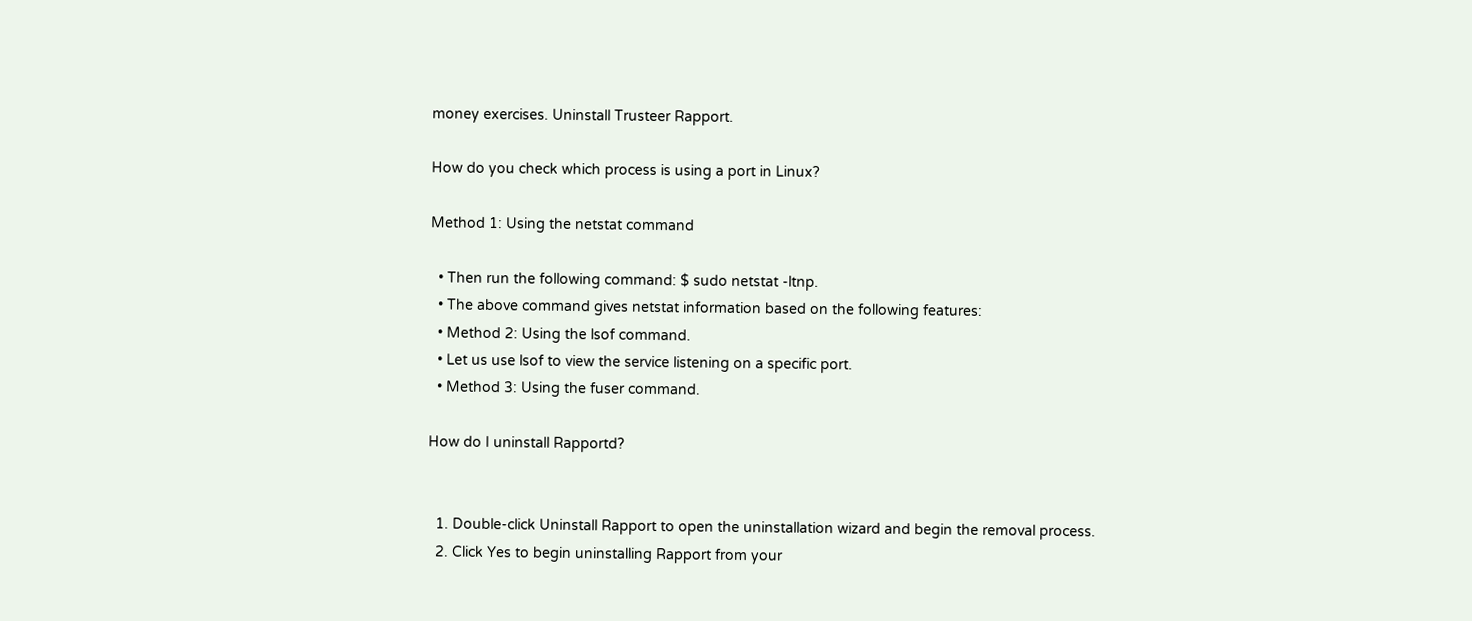money exercises. Uninstall Trusteer Rapport.

How do you check which process is using a port in Linux?

Method 1: Using the netstat command

  • Then run the following command: $ sudo netstat -ltnp.
  • The above command gives netstat information based on the following features:
  • Method 2: Using the lsof command.
  • Let us use lsof to view the service listening on a specific port.
  • Method 3: Using the fuser command.

How do I uninstall Rapportd?


  1. Double-click Uninstall Rapport to open the uninstallation wizard and begin the removal process.
  2. Click Yes to begin uninstalling Rapport from your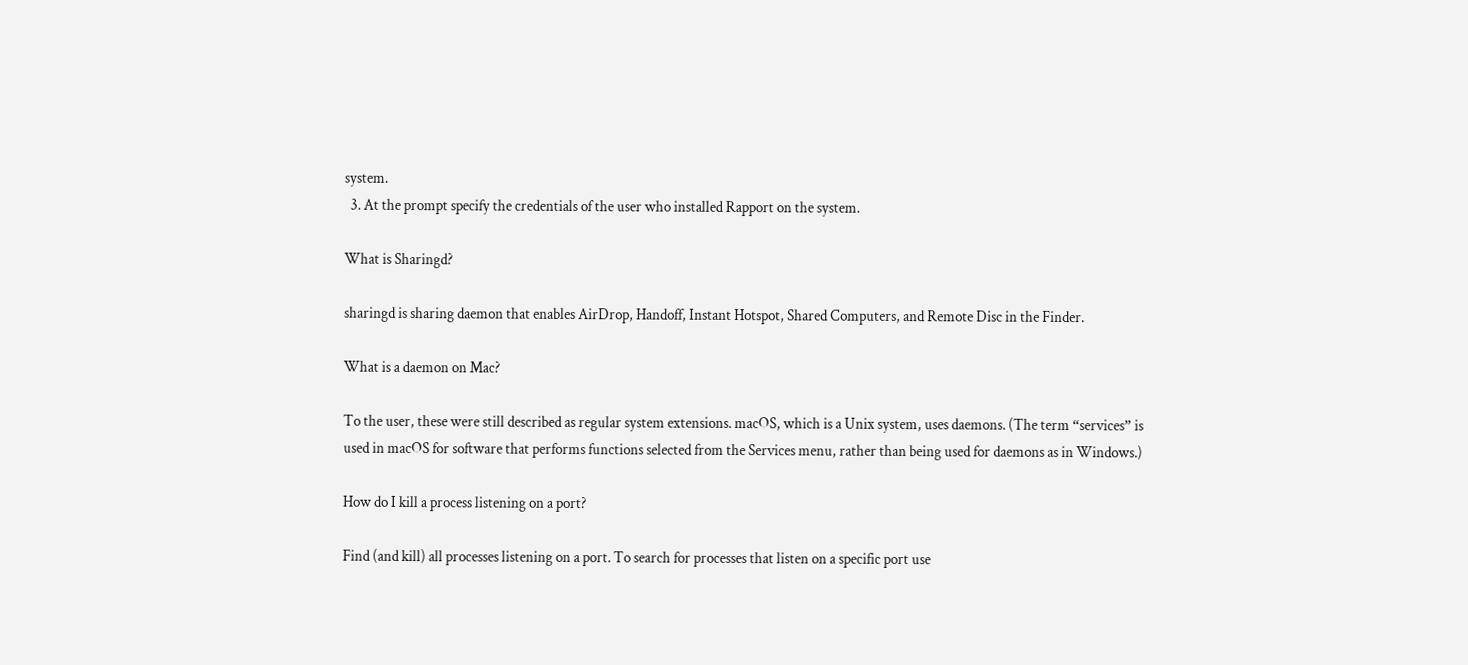system.
  3. At the prompt specify the credentials of the user who installed Rapport on the system.

What is Sharingd?

sharingd is sharing daemon that enables AirDrop, Handoff, Instant Hotspot, Shared Computers, and Remote Disc in the Finder.

What is a daemon on Mac?

To the user, these were still described as regular system extensions. macOS, which is a Unix system, uses daemons. (The term “services” is used in macOS for software that performs functions selected from the Services menu, rather than being used for daemons as in Windows.)

How do I kill a process listening on a port?

Find (and kill) all processes listening on a port. To search for processes that listen on a specific port use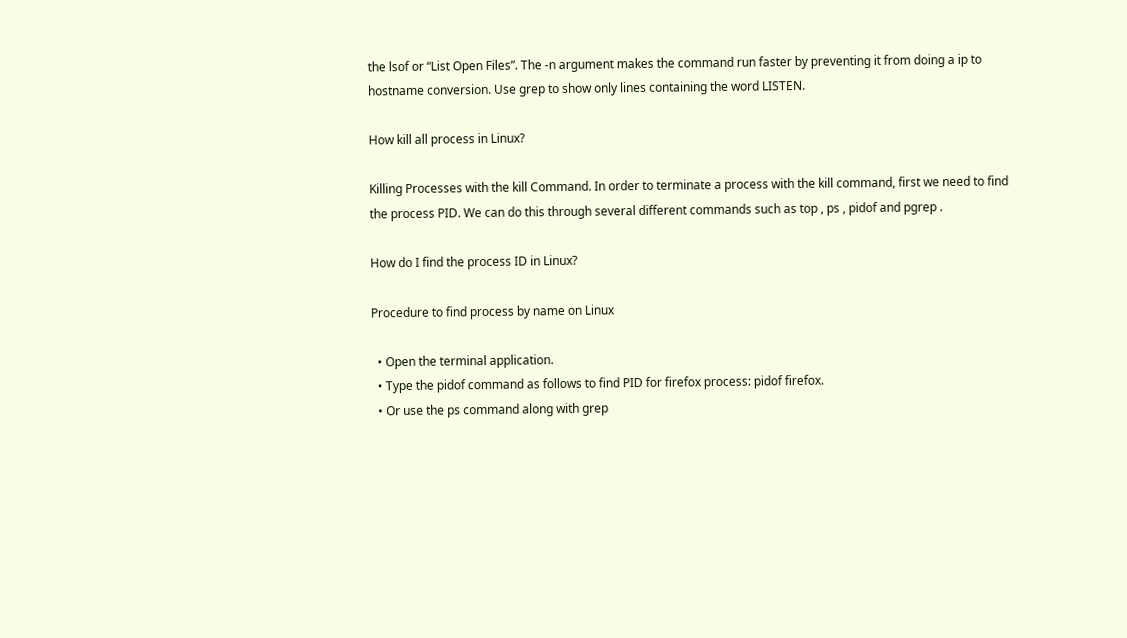the lsof or “List Open Files”. The -n argument makes the command run faster by preventing it from doing a ip to hostname conversion. Use grep to show only lines containing the word LISTEN.

How kill all process in Linux?

Killing Processes with the kill Command. In order to terminate a process with the kill command, first we need to find the process PID. We can do this through several different commands such as top , ps , pidof and pgrep .

How do I find the process ID in Linux?

Procedure to find process by name on Linux

  • Open the terminal application.
  • Type the pidof command as follows to find PID for firefox process: pidof firefox.
  • Or use the ps command along with grep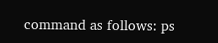command as follows: ps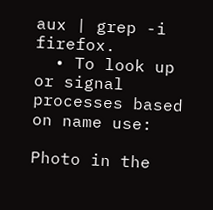aux | grep -i firefox.
  • To look up or signal processes based on name use:

Photo in the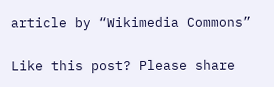article by “Wikimedia Commons”

Like this post? Please share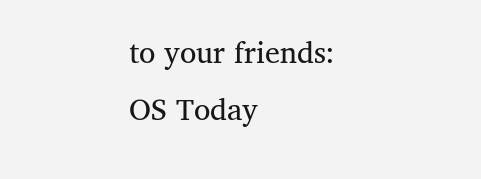to your friends:
OS Today